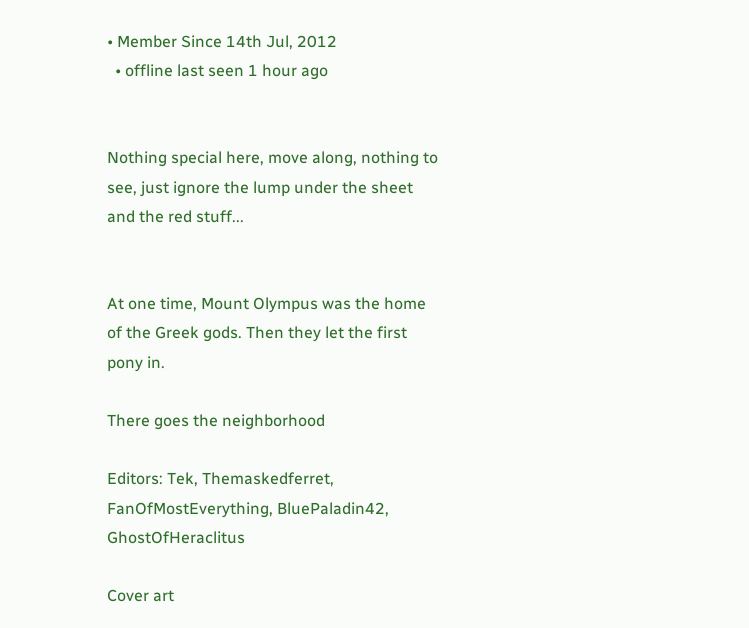• Member Since 14th Jul, 2012
  • offline last seen 1 hour ago


Nothing special here, move along, nothing to see, just ignore the lump under the sheet and the red stuff...


At one time, Mount Olympus was the home of the Greek gods. Then they let the first pony in.

There goes the neighborhood

Editors: Tek, Themaskedferret, FanOfMostEverything, BluePaladin42, GhostOfHeraclitus

Cover art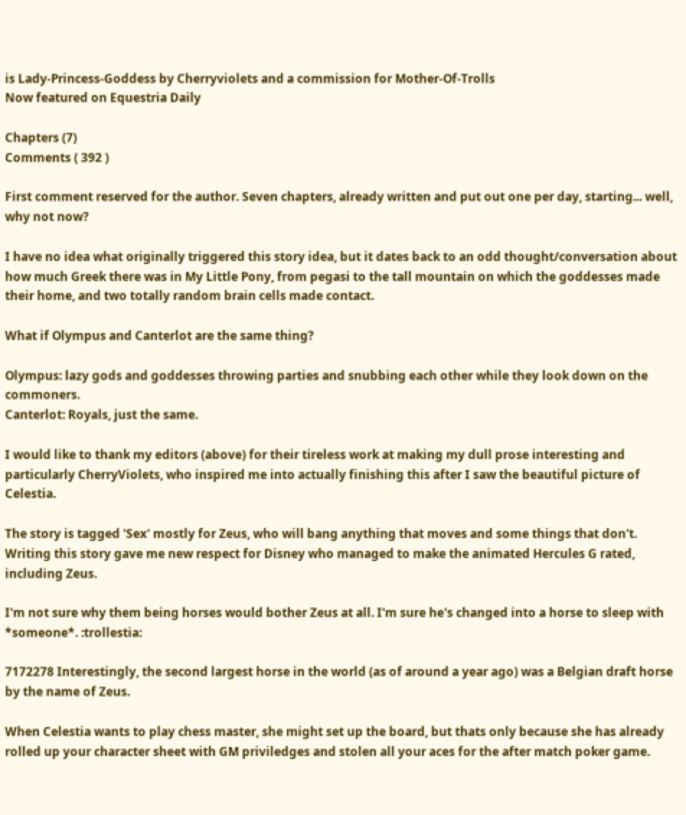is Lady-Princess-Goddess by Cherryviolets and a commission for Mother-Of-Trolls
Now featured on Equestria Daily

Chapters (7)
Comments ( 392 )

First comment reserved for the author. Seven chapters, already written and put out one per day, starting... well, why not now?

I have no idea what originally triggered this story idea, but it dates back to an odd thought/conversation about how much Greek there was in My Little Pony, from pegasi to the tall mountain on which the goddesses made their home, and two totally random brain cells made contact.

What if Olympus and Canterlot are the same thing?

Olympus: lazy gods and goddesses throwing parties and snubbing each other while they look down on the commoners.
Canterlot: Royals, just the same.

I would like to thank my editors (above) for their tireless work at making my dull prose interesting and particularly CherryViolets, who inspired me into actually finishing this after I saw the beautiful picture of Celestia.

The story is tagged 'Sex' mostly for Zeus, who will bang anything that moves and some things that don't. Writing this story gave me new respect for Disney who managed to make the animated Hercules G rated, including Zeus.

I'm not sure why them being horses would bother Zeus at all. I'm sure he's changed into a horse to sleep with *someone*. :trollestia:

7172278 Interestingly, the second largest horse in the world (as of around a year ago) was a Belgian draft horse by the name of Zeus.

When Celestia wants to play chess master, she might set up the board, but thats only because she has already rolled up your character sheet with GM priviledges and stolen all your aces for the after match poker game.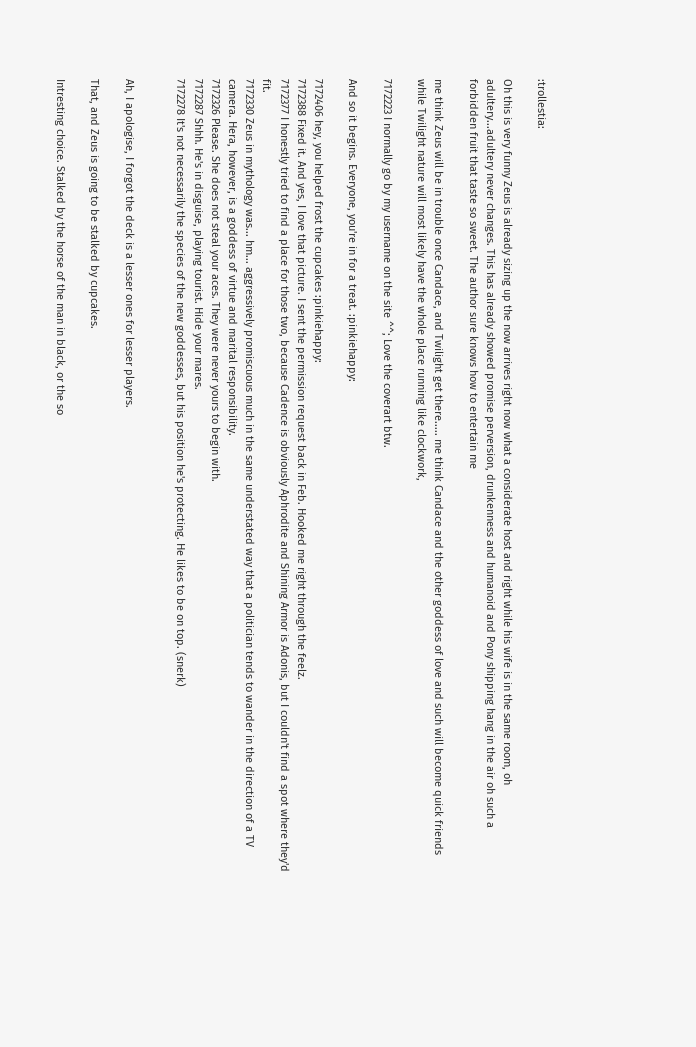:trollestia:

Oh this is very funny Zeus is already sizing up the now arrives right now what a considerate host and right while his wife is in the same room, oh adultery...adultery never changes. This has already showed promise perversion, drunkenness and humanoid and Pony shipping hang in the air oh such a forbidden fruit that taste so sweet. The author sure knows how to entertain me

me think Zeus will be in trouble once Candace, and Twilight get there..... me think Candace and the other goddess of love and such will become quick friends while Twilight nature will most likely have the whole place running like clockwork,

7172223 I normally go by my username on the site ^^; Love the coverart btw.

And so it begins. Everyone, you're in for a treat. :pinkiehappy:

7172406 hey, you helped frost the cupcakes :pinkiehappy:
7172388 Fixed it. And yes, I love that picture. I sent the permission request back in Feb. Hooked me right through the feelz.
7172377 I honestly tried to find a place for those two, because Cadence is obviously Aphrodite and Shining Armor is Adonis, but I couldn't find a spot where they'd fit.
7172330 Zeus in mythology was... hm... aggressively promiscuous much in the same understated way that a politician tends to wander in the direction of a TV camera. Hera, however, is a goddess of virtue and marital responsibility.
7172326 Please. She does not steal your aces. They were never yours to begin with.
7172287 Shhh. He's in disguise, playing tourist. Hide your mares.
7172278 It's not necessarily the species of the new goddesses, but his position he's protecting. He likes to be on top. (snerk)


Ah, I apologise, I forgot the deck is a lesser ones for lesser players.

That, and Zeus is going to be stalked by cupcakes.

Intresting choice. Stalked by the horse of the man in black, or the so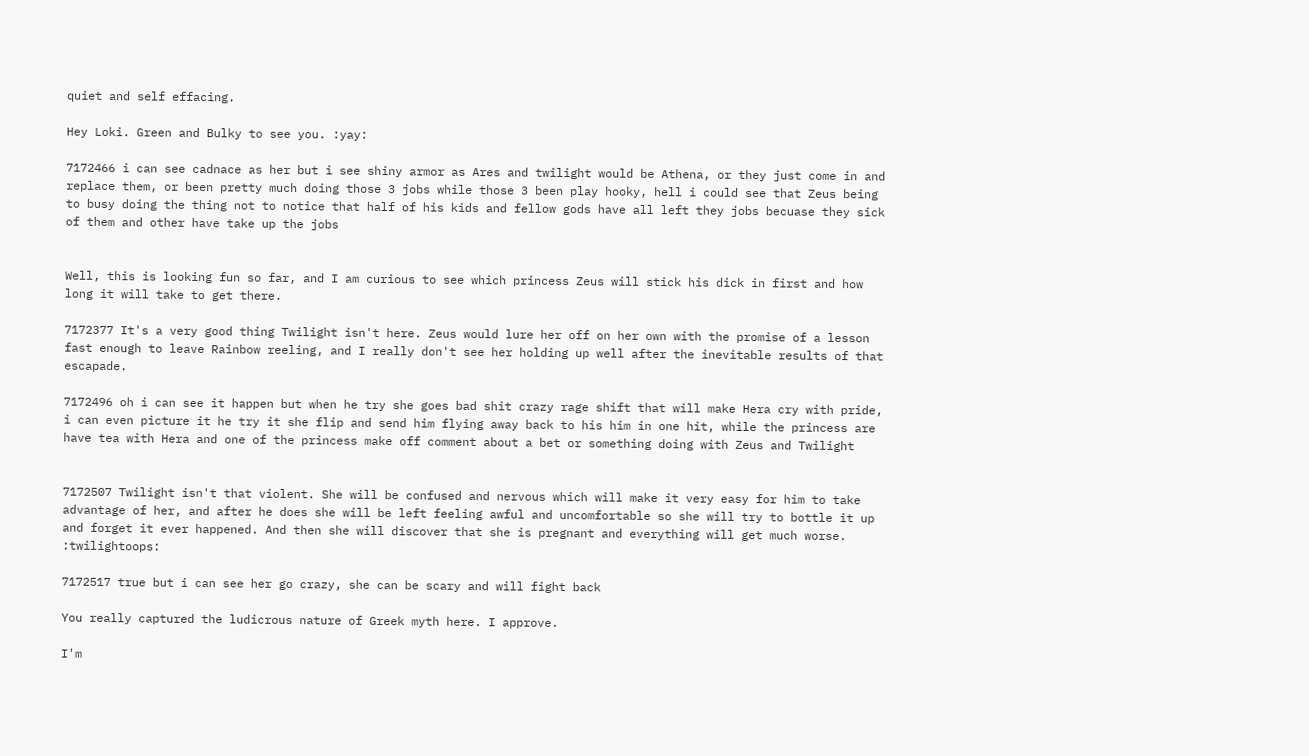quiet and self effacing.

Hey Loki. Green and Bulky to see you. :yay:

7172466 i can see cadnace as her but i see shiny armor as Ares and twilight would be Athena, or they just come in and replace them, or been pretty much doing those 3 jobs while those 3 been play hooky, hell i could see that Zeus being to busy doing the thing not to notice that half of his kids and fellow gods have all left they jobs becuase they sick of them and other have take up the jobs


Well, this is looking fun so far, and I am curious to see which princess Zeus will stick his dick in first and how long it will take to get there.

7172377 It's a very good thing Twilight isn't here. Zeus would lure her off on her own with the promise of a lesson fast enough to leave Rainbow reeling, and I really don't see her holding up well after the inevitable results of that escapade.

7172496 oh i can see it happen but when he try she goes bad shit crazy rage shift that will make Hera cry with pride, i can even picture it he try it she flip and send him flying away back to his him in one hit, while the princess are have tea with Hera and one of the princess make off comment about a bet or something doing with Zeus and Twilight


7172507 Twilight isn't that violent. She will be confused and nervous which will make it very easy for him to take advantage of her, and after he does she will be left feeling awful and uncomfortable so she will try to bottle it up and forget it ever happened. And then she will discover that she is pregnant and everything will get much worse. :twilightoops:

7172517 true but i can see her go crazy, she can be scary and will fight back

You really captured the ludicrous nature of Greek myth here. I approve.

I'm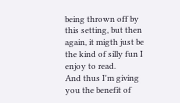being thrown off by this setting, but then again, it migth just be the kind of silly fun I enjoy to read.
And thus I'm giving you the benefit of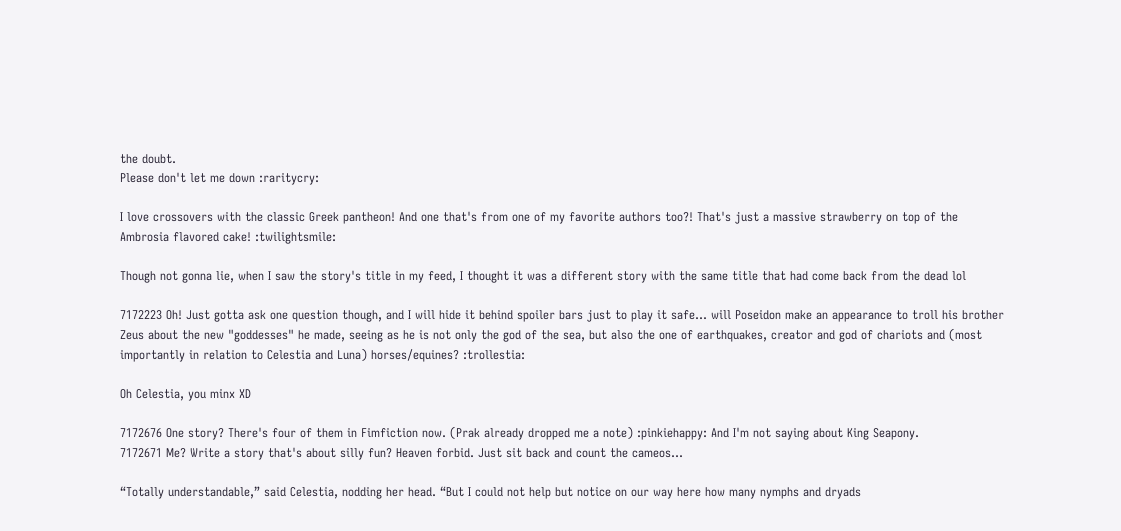the doubt.
Please don't let me down :raritycry:

I love crossovers with the classic Greek pantheon! And one that's from one of my favorite authors too?! That's just a massive strawberry on top of the Ambrosia flavored cake! :twilightsmile:

Though not gonna lie, when I saw the story's title in my feed, I thought it was a different story with the same title that had come back from the dead lol

7172223 Oh! Just gotta ask one question though, and I will hide it behind spoiler bars just to play it safe... will Poseidon make an appearance to troll his brother Zeus about the new "goddesses" he made, seeing as he is not only the god of the sea, but also the one of earthquakes, creator and god of chariots and (most importantly in relation to Celestia and Luna) horses/equines? :trollestia:

Oh Celestia, you minx XD

7172676 One story? There's four of them in Fimfiction now. (Prak already dropped me a note) :pinkiehappy: And I'm not saying about King Seapony.
7172671 Me? Write a story that's about silly fun? Heaven forbid. Just sit back and count the cameos...

“Totally understandable,” said Celestia, nodding her head. “But I could not help but notice on our way here how many nymphs and dryads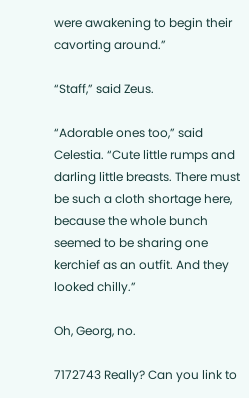were awakening to begin their cavorting around.”

“Staff,” said Zeus.

“Adorable ones too,” said Celestia. “Cute little rumps and darling little breasts. There must be such a cloth shortage here, because the whole bunch seemed to be sharing one kerchief as an outfit. And they looked chilly.”

Oh, Georg, no.

7172743 Really? Can you link to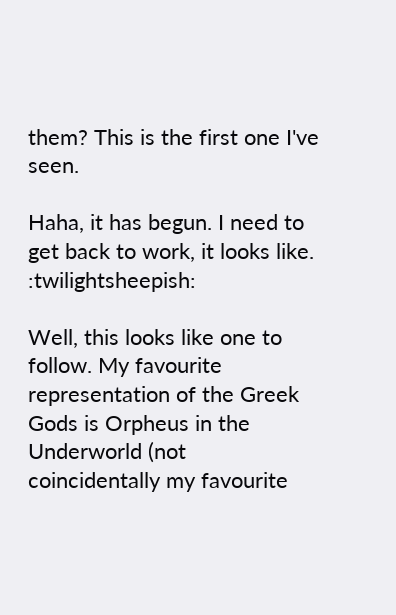them? This is the first one I've seen.

Haha, it has begun. I need to get back to work, it looks like. :twilightsheepish:

Well, this looks like one to follow. My favourite representation of the Greek Gods is Orpheus in the Underworld (not coincidentally my favourite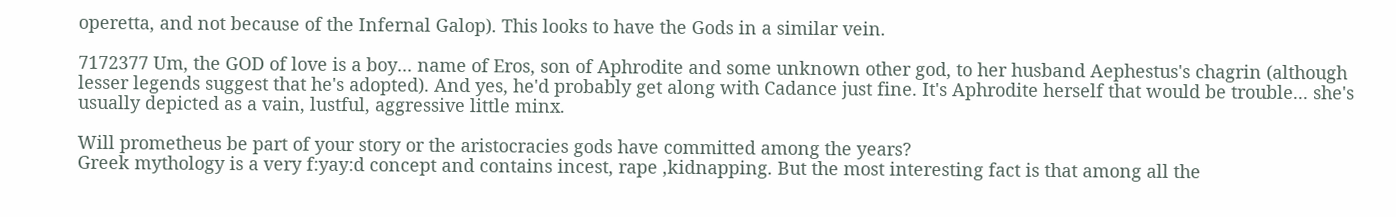operetta, and not because of the Infernal Galop). This looks to have the Gods in a similar vein.

7172377 Um, the GOD of love is a boy... name of Eros, son of Aphrodite and some unknown other god, to her husband Aephestus's chagrin (although lesser legends suggest that he's adopted). And yes, he'd probably get along with Cadance just fine. It's Aphrodite herself that would be trouble... she's usually depicted as a vain, lustful, aggressive little minx.

Will prometheus be part of your story or the aristocracies gods have committed among the years?
Greek mythology is a very f:yay:d concept and contains incest, rape ,kidnapping. But the most interesting fact is that among all the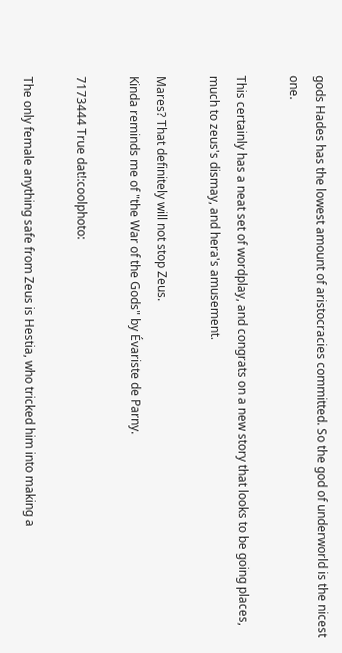gods Hades has the lowest amount of aristocracies committed. So the god of underworld is the nicest one.

This certainly has a neat set of wordplay, and congrats on a new story that looks to be going places, much to zeus's dismay, and hera's amusement.

Mares? That definitely will not stop Zeus.
Kinda reminds me of "the War of the Gods" by Évariste de Parny.

7173444 True dat!:coolphoto:

The only female anything safe from Zeus is Hestia, who tricked him into making a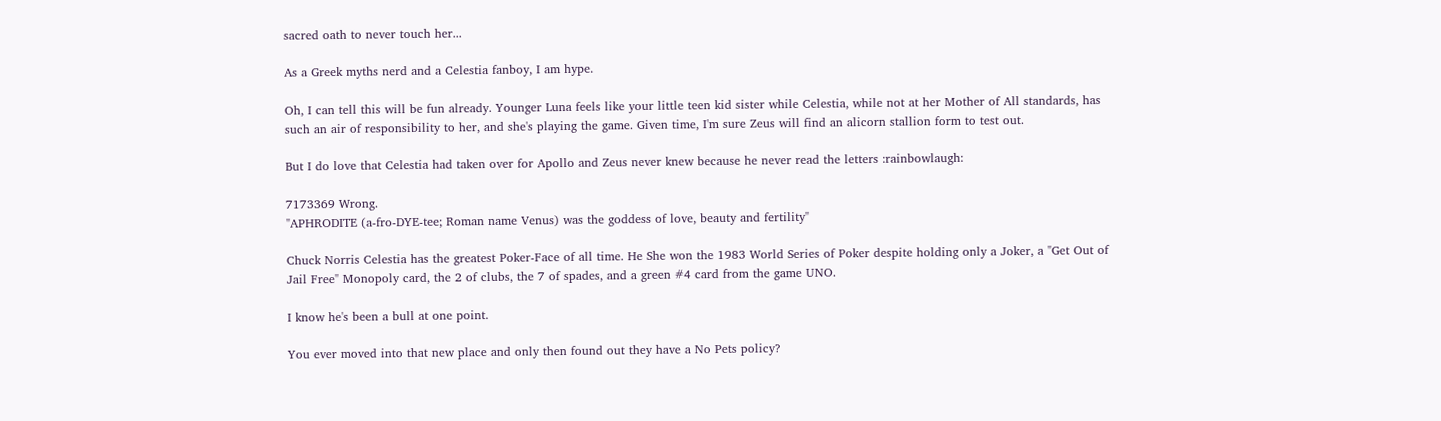sacred oath to never touch her...

As a Greek myths nerd and a Celestia fanboy, I am hype.

Oh, I can tell this will be fun already. Younger Luna feels like your little teen kid sister while Celestia, while not at her Mother of All standards, has such an air of responsibility to her, and she's playing the game. Given time, I'm sure Zeus will find an alicorn stallion form to test out.

But I do love that Celestia had taken over for Apollo and Zeus never knew because he never read the letters :rainbowlaugh:

7173369 Wrong.
"APHRODITE (a-fro-DYE-tee; Roman name Venus) was the goddess of love, beauty and fertility"

Chuck Norris Celestia has the greatest Poker-Face of all time. He She won the 1983 World Series of Poker despite holding only a Joker, a "Get Out of Jail Free" Monopoly card, the 2 of clubs, the 7 of spades, and a green #4 card from the game UNO.

I know he's been a bull at one point.

You ever moved into that new place and only then found out they have a No Pets policy?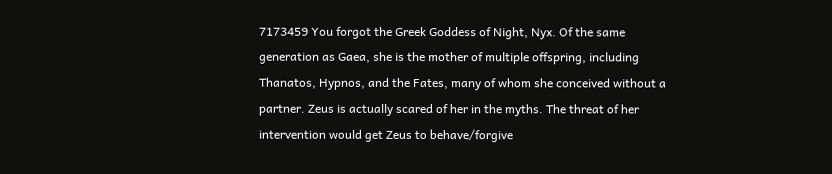7173459 You forgot the Greek Goddess of Night, Nyx. Of the same generation as Gaea, she is the mother of multiple offspring, including Thanatos, Hypnos, and the Fates, many of whom she conceived without a partner. Zeus is actually scared of her in the myths. The threat of her intervention would get Zeus to behave/forgive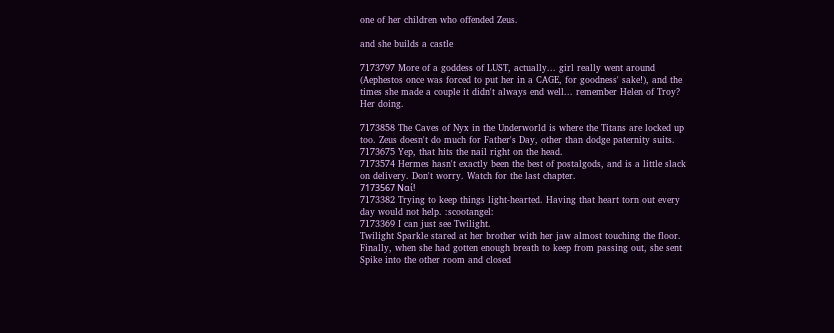one of her children who offended Zeus.

and she builds a castle

7173797 More of a goddess of LUST, actually... girl really went around (Aephestos once was forced to put her in a CAGE, for goodness' sake!), and the times she made a couple it didn't always end well... remember Helen of Troy? Her doing.

7173858 The Caves of Nyx in the Underworld is where the Titans are locked up too. Zeus doesn't do much for Father's Day, other than dodge paternity suits.
7173675 Yep, that hits the nail right on the head.
7173574 Hermes hasn't exactly been the best of postalgods, and is a little slack on delivery. Don't worry. Watch for the last chapter.
7173567 Ναί!
7173382 Trying to keep things light-hearted. Having that heart torn out every day would not help. :scootangel:
7173369 I can just see Twilight.
Twilight Sparkle stared at her brother with her jaw almost touching the floor. Finally, when she had gotten enough breath to keep from passing out, she sent Spike into the other room and closed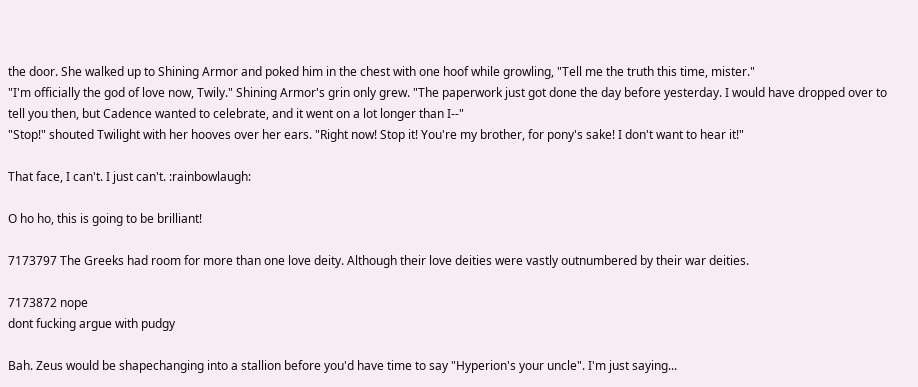the door. She walked up to Shining Armor and poked him in the chest with one hoof while growling, "Tell me the truth this time, mister."
"I'm officially the god of love now, Twily." Shining Armor's grin only grew. "The paperwork just got done the day before yesterday. I would have dropped over to tell you then, but Cadence wanted to celebrate, and it went on a lot longer than I--"
"Stop!" shouted Twilight with her hooves over her ears. "Right now! Stop it! You're my brother, for pony's sake! I don't want to hear it!"

That face, I can't. I just can't. :rainbowlaugh:

O ho ho, this is going to be brilliant!

7173797 The Greeks had room for more than one love deity. Although their love deities were vastly outnumbered by their war deities.

7173872 nope
dont fucking argue with pudgy

Bah. Zeus would be shapechanging into a stallion before you'd have time to say "Hyperion's your uncle". I'm just saying...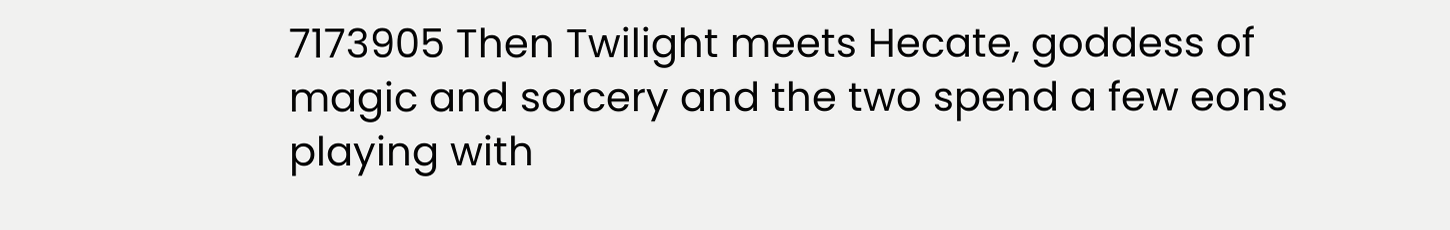7173905 Then Twilight meets Hecate, goddess of magic and sorcery and the two spend a few eons playing with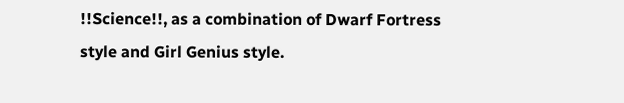!!Science!!, as a combination of Dwarf Fortress style and Girl Genius style.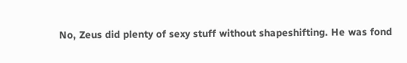No, Zeus did plenty of sexy stuff without shapeshifting. He was fond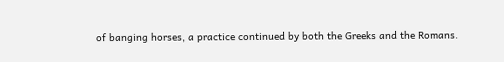of banging horses, a practice continued by both the Greeks and the Romans.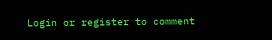Login or register to comment